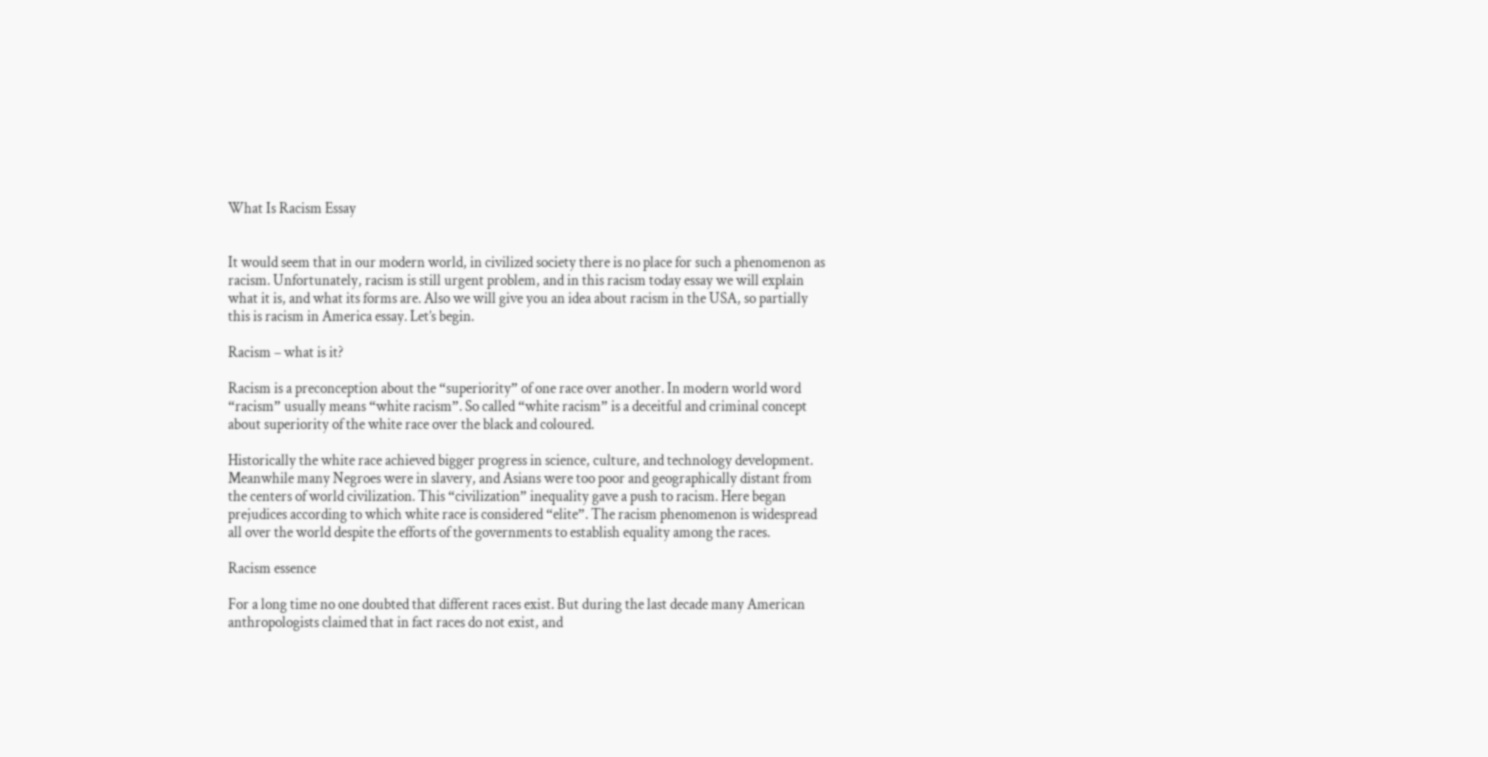What Is Racism Essay


It would seem that in our modern world, in civilized society there is no place for such a phenomenon as racism. Unfortunately, racism is still urgent problem, and in this racism today essay we will explain what it is, and what its forms are. Also we will give you an idea about racism in the USA, so partially this is racism in America essay. Let’s begin.

Racism – what is it?

Racism is a preconception about the “superiority” of one race over another. In modern world word “racism” usually means “white racism”. So called “white racism” is a deceitful and criminal concept about superiority of the white race over the black and coloured.

Historically the white race achieved bigger progress in science, culture, and technology development. Meanwhile many Negroes were in slavery, and Asians were too poor and geographically distant from the centers of world civilization. This “civilization” inequality gave a push to racism. Here began prejudices according to which white race is considered “elite”. The racism phenomenon is widespread all over the world despite the efforts of the governments to establish equality among the races.

Racism essence

For a long time no one doubted that different races exist. But during the last decade many American anthropologists claimed that in fact races do not exist, and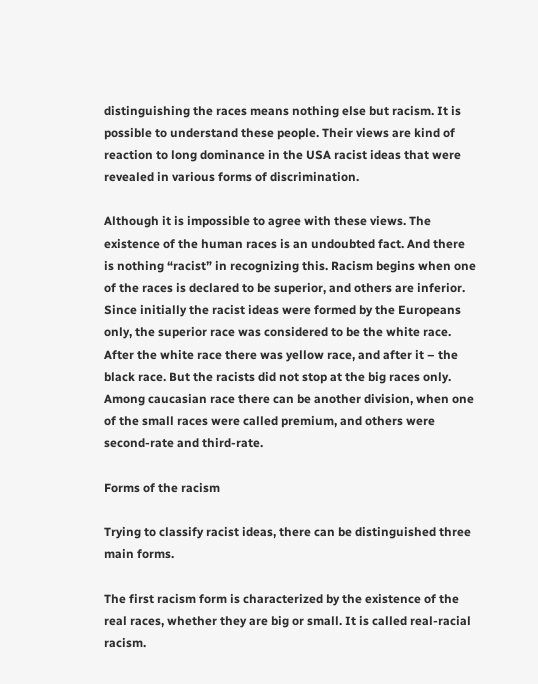distinguishing the races means nothing else but racism. It is possible to understand these people. Their views are kind of reaction to long dominance in the USA racist ideas that were revealed in various forms of discrimination.

Although it is impossible to agree with these views. The existence of the human races is an undoubted fact. And there is nothing “racist” in recognizing this. Racism begins when one of the races is declared to be superior, and others are inferior. Since initially the racist ideas were formed by the Europeans only, the superior race was considered to be the white race. After the white race there was yellow race, and after it – the black race. But the racists did not stop at the big races only. Among caucasian race there can be another division, when one of the small races were called premium, and others were second-rate and third-rate.

Forms of the racism

Trying to classify racist ideas, there can be distinguished three main forms.

The first racism form is characterized by the existence of the real races, whether they are big or small. It is called real-racial racism.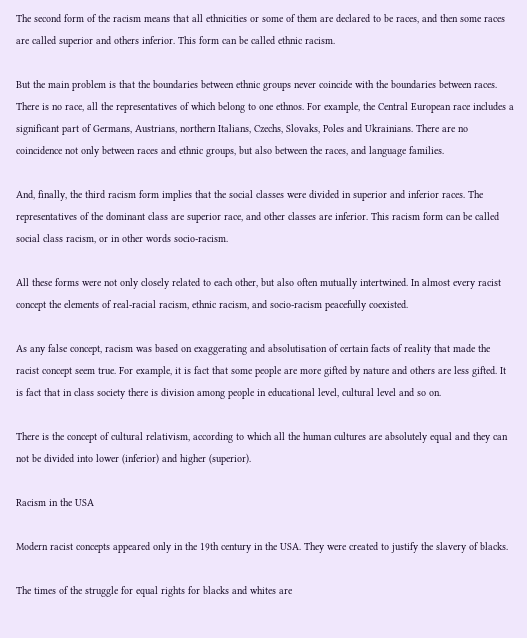The second form of the racism means that all ethnicities or some of them are declared to be races, and then some races are called superior and others inferior. This form can be called ethnic racism.

But the main problem is that the boundaries between ethnic groups never coincide with the boundaries between races. There is no race, all the representatives of which belong to one ethnos. For example, the Central European race includes a significant part of Germans, Austrians, northern Italians, Czechs, Slovaks, Poles and Ukrainians. There are no coincidence not only between races and ethnic groups, but also between the races, and language families.

And, finally, the third racism form implies that the social classes were divided in superior and inferior races. The representatives of the dominant class are superior race, and other classes are inferior. This racism form can be called social class racism, or in other words socio-racism.

All these forms were not only closely related to each other, but also often mutually intertwined. In almost every racist concept the elements of real-racial racism, ethnic racism, and socio-racism peacefully coexisted.

As any false concept, racism was based on exaggerating and absolutisation of certain facts of reality that made the racist concept seem true. For example, it is fact that some people are more gifted by nature and others are less gifted. It is fact that in class society there is division among people in educational level, cultural level and so on.

There is the concept of cultural relativism, according to which all the human cultures are absolutely equal and they can not be divided into lower (inferior) and higher (superior).

Racism in the USA

Modern racist concepts appeared only in the 19th century in the USA. They were created to justify the slavery of blacks.

The times of the struggle for equal rights for blacks and whites are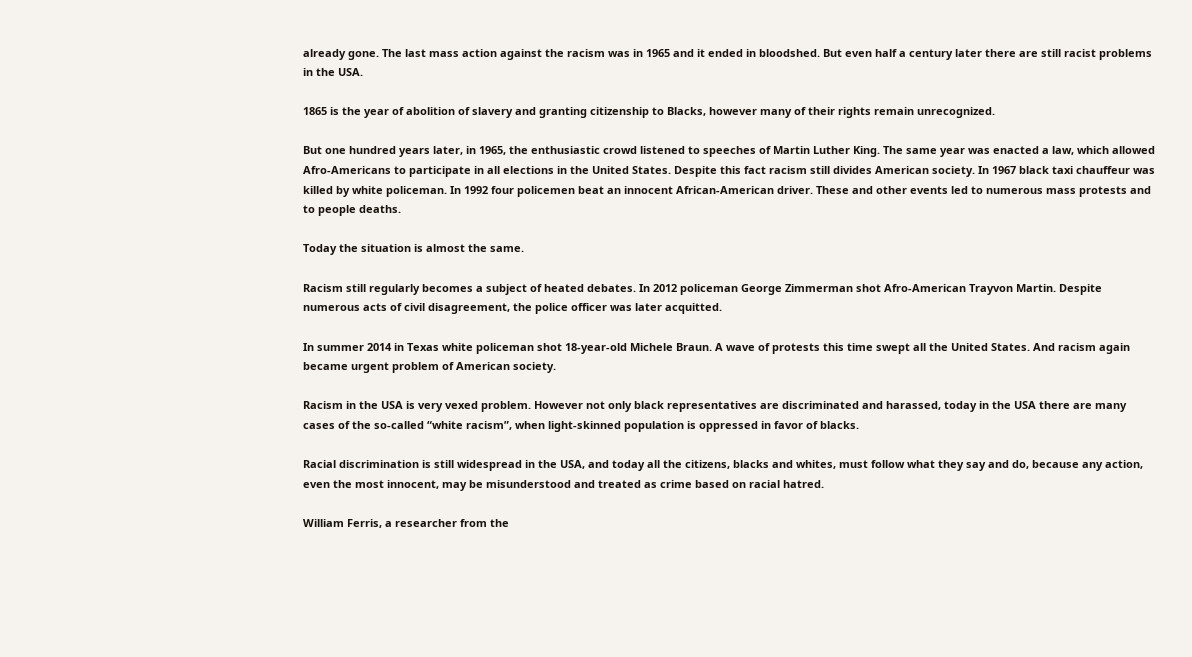already gone. The last mass action against the racism was in 1965 and it ended in bloodshed. But even half a century later there are still racist problems in the USA.

1865 is the year of abolition of slavery and granting citizenship to Blacks, however many of their rights remain unrecognized.

But one hundred years later, in 1965, the enthusiastic crowd listened to speeches of Martin Luther King. The same year was enacted a law, which allowed Afro-Americans to participate in all elections in the United States. Despite this fact racism still divides American society. In 1967 black taxi chauffeur was killed by white policeman. In 1992 four policemen beat an innocent African-American driver. These and other events led to numerous mass protests and to people deaths.

Today the situation is almost the same.

Racism still regularly becomes a subject of heated debates. In 2012 policeman George Zimmerman shot Afro-American Trayvon Martin. Despite numerous acts of civil disagreement, the police officer was later acquitted.

In summer 2014 in Texas white policeman shot 18-year-old Michele Braun. A wave of protests this time swept all the United States. And racism again became urgent problem of American society.

Racism in the USA is very vexed problem. However not only black representatives are discriminated and harassed, today in the USA there are many cases of the so-called “white racism”, when light-skinned population is oppressed in favor of blacks.

Racial discrimination is still widespread in the USA, and today all the citizens, blacks and whites, must follow what they say and do, because any action, even the most innocent, may be misunderstood and treated as crime based on racial hatred.

William Ferris, a researcher from the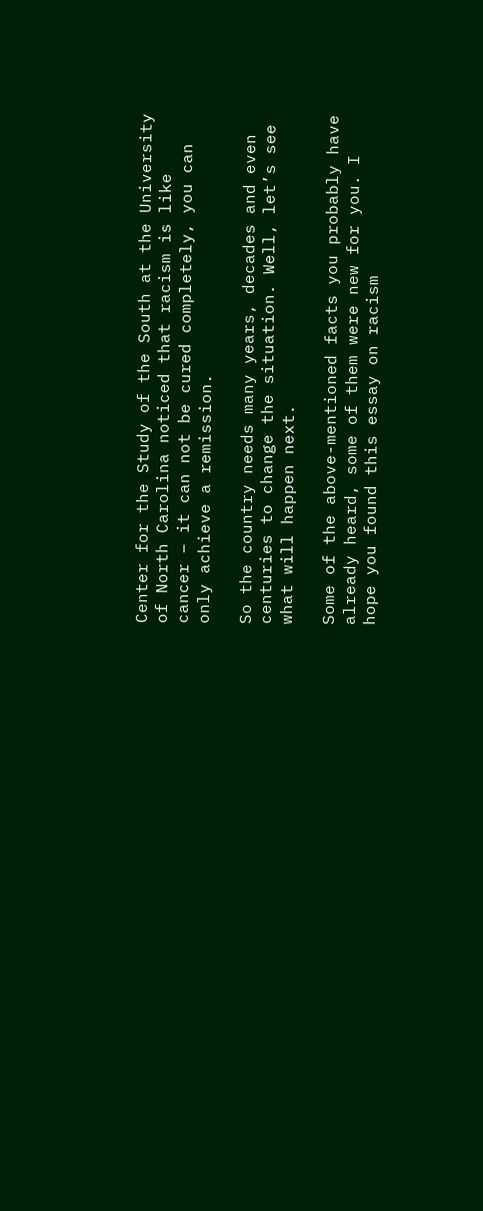Center for the Study of the South at the University of North Carolina noticed that racism is like cancer – it can not be cured completely, you can only achieve a remission.

So the country needs many years, decades and even centuries to change the situation. Well, let’s see what will happen next.

Some of the above-mentioned facts you probably have already heard, some of them were new for you. I hope you found this essay on racism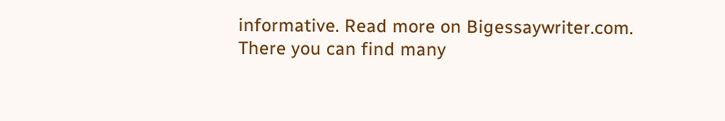informative. Read more on Bigessaywriter.com. There you can find many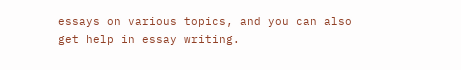essays on various topics, and you can also get help in essay writing.